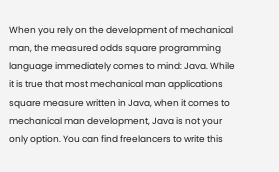When you rely on the development of mechanical man, the measured odds square programming language immediately comes to mind: Java. While it is true that most mechanical man applications square measure written in Java, when it comes to mechanical man development, Java is not your only option. You can find freelancers to write this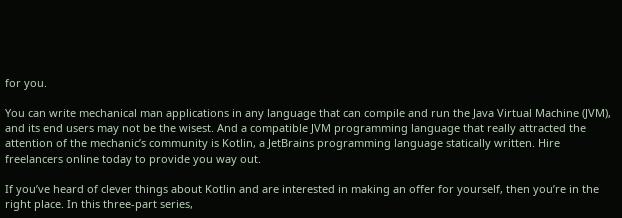for you.

You can write mechanical man applications in any language that can compile and run the Java Virtual Machine (JVM), and its end users may not be the wisest. And a compatible JVM programming language that really attracted the attention of the mechanic’s community is Kotlin, a JetBrains programming language statically written. Hire freelancers online today to provide you way out.

If you’ve heard of clever things about Kotlin and are interested in making an offer for yourself, then you’re in the right place. In this three-part series,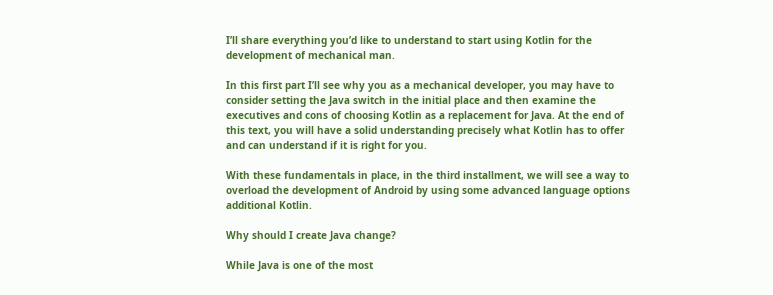I’ll share everything you’d like to understand to start using Kotlin for the development of mechanical man.

In this first part I’ll see why you as a mechanical developer, you may have to consider setting the Java switch in the initial place and then examine the executives and cons of choosing Kotlin as a replacement for Java. At the end of this text, you will have a solid understanding precisely what Kotlin has to offer and can understand if it is right for you.

With these fundamentals in place, in the third installment, we will see a way to overload the development of Android by using some advanced language options additional Kotlin.

Why should I create Java change?

While Java is one of the most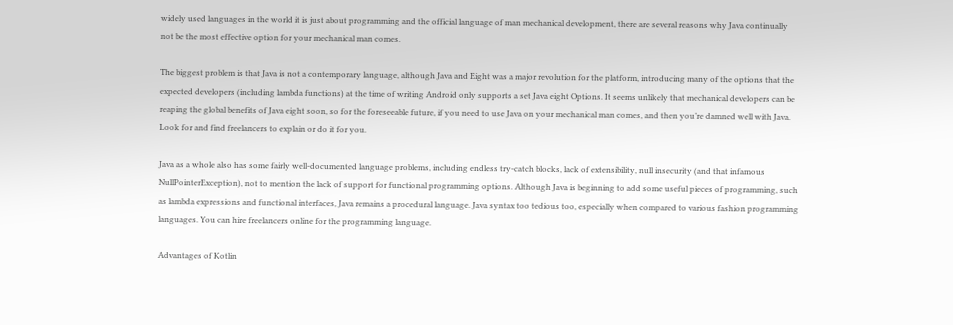widely used languages in the world it is just about programming and the official language of man mechanical development, there are several reasons why Java continually not be the most effective option for your mechanical man comes.

The biggest problem is that Java is not a contemporary language, although Java and Eight was a major revolution for the platform, introducing many of the options that the expected developers (including lambda functions) at the time of writing Android only supports a set Java eight Options. It seems unlikely that mechanical developers can be reaping the global benefits of Java eight soon, so for the foreseeable future, if you need to use Java on your mechanical man comes, and then you’re damned well with Java. Look for and find freelancers to explain or do it for you.

Java as a whole also has some fairly well-documented language problems, including endless try-catch blocks, lack of extensibility, null insecurity (and that infamous NullPointerException), not to mention the lack of support for functional programming options. Although Java is beginning to add some useful pieces of programming, such as lambda expressions and functional interfaces, Java remains a procedural language. Java syntax too tedious too, especially when compared to various fashion programming languages. You can hire freelancers online for the programming language.

Advantages of Kotlin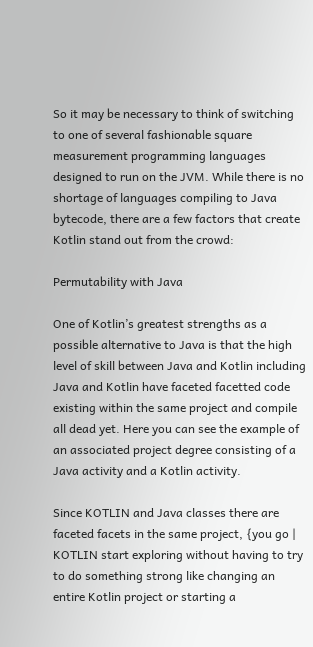So it may be necessary to think of switching to one of several fashionable square measurement programming languages designed to run on the JVM. While there is no shortage of languages compiling to Java bytecode, there are a few factors that create Kotlin stand out from the crowd:

Permutability with Java

One of Kotlin’s greatest strengths as a possible alternative to Java is that the high level of skill between Java and Kotlin including Java and Kotlin have faceted facetted code existing within the same project and compile all dead yet. Here you can see the example of an associated project degree consisting of a Java activity and a Kotlin activity.

Since KOTLIN and Java classes there are faceted facets in the same project, {you go | KOTLIN start exploring without having to try to do something strong like changing an entire Kotlin project or starting a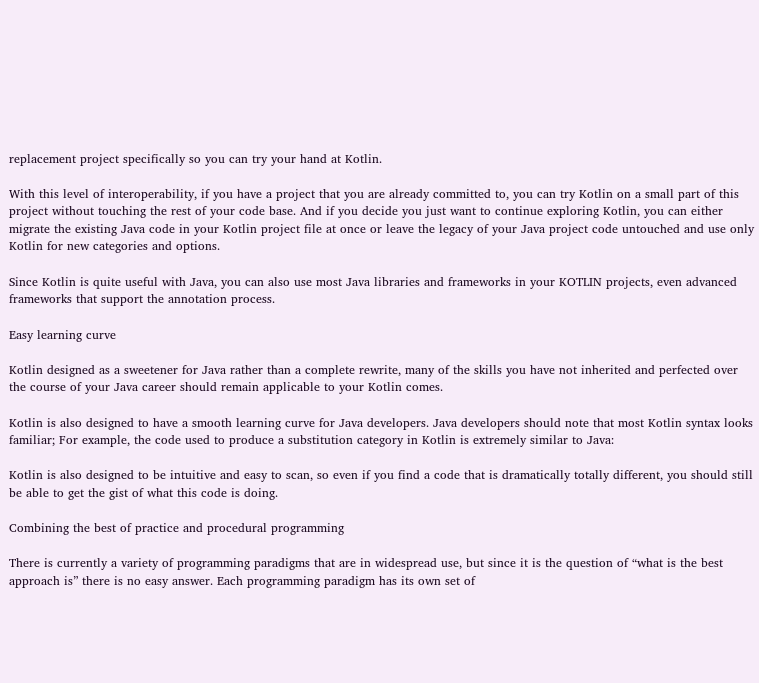replacement project specifically so you can try your hand at Kotlin.

With this level of interoperability, if you have a project that you are already committed to, you can try Kotlin on a small part of this project without touching the rest of your code base. And if you decide you just want to continue exploring Kotlin, you can either migrate the existing Java code in your Kotlin project file at once or leave the legacy of your Java project code untouched and use only Kotlin for new categories and options.

Since Kotlin is quite useful with Java, you can also use most Java libraries and frameworks in your KOTLIN projects, even advanced frameworks that support the annotation process.

Easy learning curve

Kotlin designed as a sweetener for Java rather than a complete rewrite, many of the skills you have not inherited and perfected over the course of your Java career should remain applicable to your Kotlin comes.

Kotlin is also designed to have a smooth learning curve for Java developers. Java developers should note that most Kotlin syntax looks familiar; For example, the code used to produce a substitution category in Kotlin is extremely similar to Java:

Kotlin is also designed to be intuitive and easy to scan, so even if you find a code that is dramatically totally different, you should still be able to get the gist of what this code is doing.

Combining the best of practice and procedural programming

There is currently a variety of programming paradigms that are in widespread use, but since it is the question of “what is the best approach is” there is no easy answer. Each programming paradigm has its own set of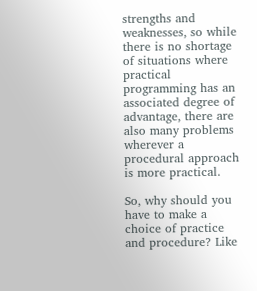strengths and weaknesses, so while there is no shortage of situations where practical programming has an associated degree of advantage, there are also many problems wherever a procedural approach is more practical.

So, why should you have to make a choice of practice and procedure? Like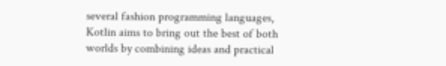several fashion programming languages, Kotlin aims to bring out the best of both worlds by combining ideas and practical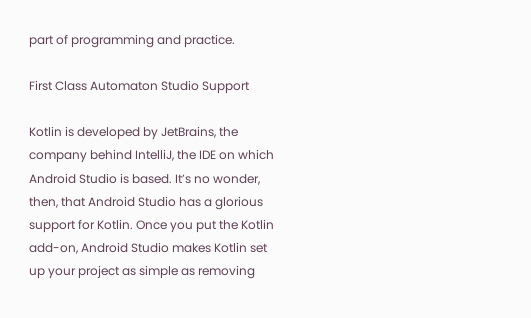part of programming and practice.

First Class Automaton Studio Support

Kotlin is developed by JetBrains, the company behind IntelliJ, the IDE on which Android Studio is based. It’s no wonder, then, that Android Studio has a glorious support for Kotlin. Once you put the Kotlin add-on, Android Studio makes Kotlin set up your project as simple as removing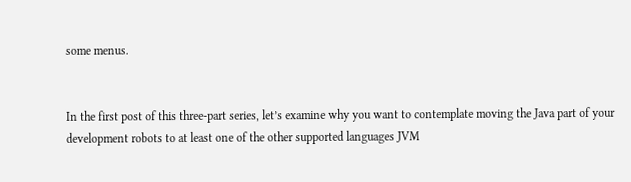some menus.


In the first post of this three-part series, let’s examine why you want to contemplate moving the Java part of your development robots to at least one of the other supported languages JVM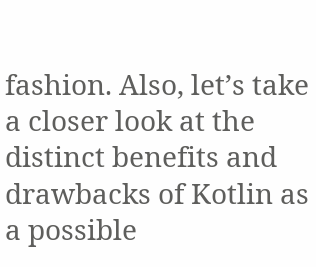fashion. Also, let’s take a closer look at the distinct benefits and drawbacks of Kotlin as a possible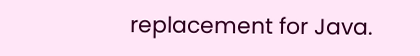replacement for Java.